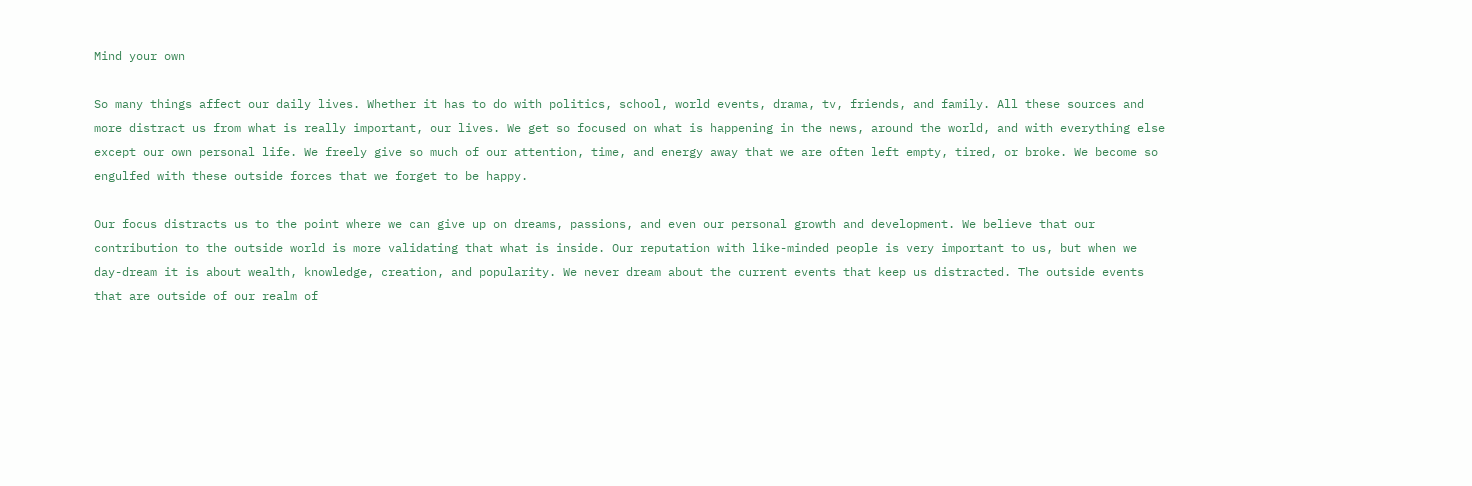Mind your own

So many things affect our daily lives. Whether it has to do with politics, school, world events, drama, tv, friends, and family. All these sources and more distract us from what is really important, our lives. We get so focused on what is happening in the news, around the world, and with everything else except our own personal life. We freely give so much of our attention, time, and energy away that we are often left empty, tired, or broke. We become so engulfed with these outside forces that we forget to be happy.

Our focus distracts us to the point where we can give up on dreams, passions, and even our personal growth and development. We believe that our contribution to the outside world is more validating that what is inside. Our reputation with like-minded people is very important to us, but when we day-dream it is about wealth, knowledge, creation, and popularity. We never dream about the current events that keep us distracted. The outside events that are outside of our realm of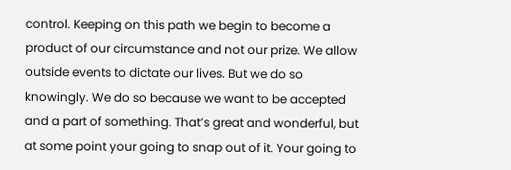control. Keeping on this path we begin to become a product of our circumstance and not our prize. We allow outside events to dictate our lives. But we do so knowingly. We do so because we want to be accepted and a part of something. That’s great and wonderful, but at some point your going to snap out of it. Your going to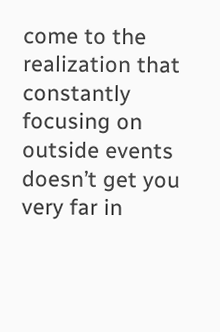come to the realization that constantly focusing on outside events doesn’t get you very far in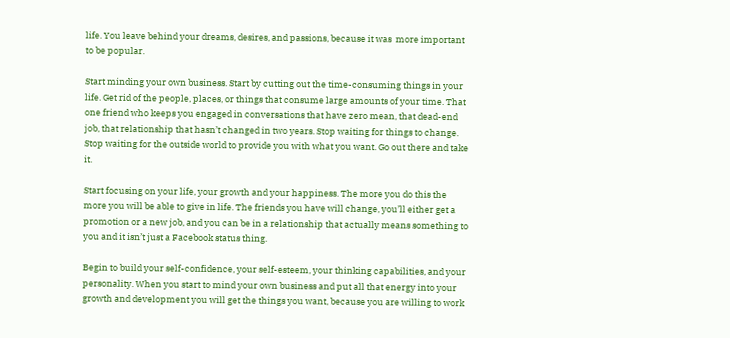life. You leave behind your dreams, desires, and passions, because it was  more important to be popular.

Start minding your own business. Start by cutting out the time-consuming things in your life. Get rid of the people, places, or things that consume large amounts of your time. That one friend who keeps you engaged in conversations that have zero mean, that dead-end job, that relationship that hasn’t changed in two years. Stop waiting for things to change. Stop waiting for the outside world to provide you with what you want. Go out there and take it.

Start focusing on your life, your growth and your happiness. The more you do this the more you will be able to give in life. The friends you have will change, you’ll either get a promotion or a new job, and you can be in a relationship that actually means something to you and it isn’t just a Facebook status thing.

Begin to build your self-confidence, your self-esteem, your thinking capabilities, and your personality. When you start to mind your own business and put all that energy into your growth and development you will get the things you want, because you are willing to work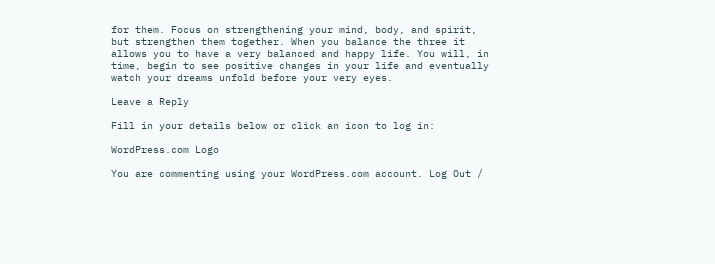for them. Focus on strengthening your mind, body, and spirit, but strengthen them together. When you balance the three it allows you to have a very balanced and happy life. You will, in time, begin to see positive changes in your life and eventually watch your dreams unfold before your very eyes.

Leave a Reply

Fill in your details below or click an icon to log in:

WordPress.com Logo

You are commenting using your WordPress.com account. Log Out /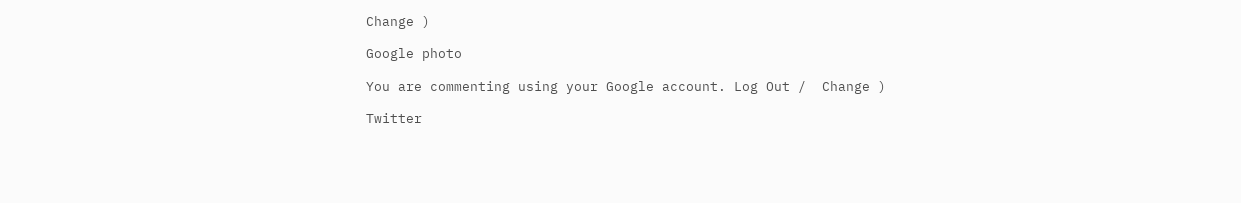Change )

Google photo

You are commenting using your Google account. Log Out /  Change )

Twitter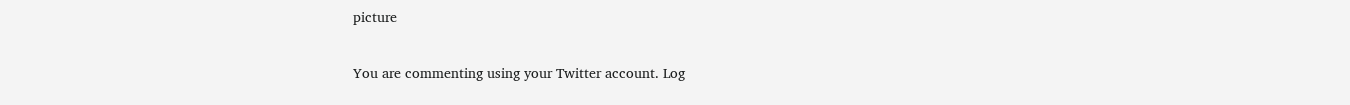picture

You are commenting using your Twitter account. Log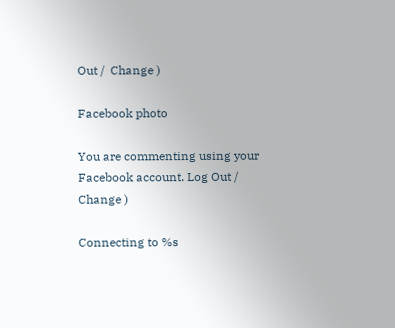Out /  Change )

Facebook photo

You are commenting using your Facebook account. Log Out /  Change )

Connecting to %s